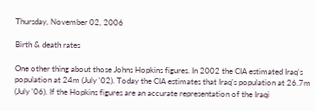Thursday, November 02, 2006

Birth & death rates

One other thing about those Johns Hopkins figures. In 2002 the CIA estimated Iraq's population at 24m (July '02). Today the CIA estimates that Iraq's population at 26.7m (July '06). If the Hopkins figures are an accurate representation of the Iraqi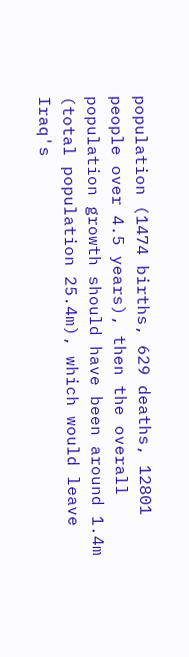population (1474 births, 629 deaths, 12801 people over 4.5 years), then the overall population growth should have been around 1.4m (total population 25.4m), which would leave Iraq's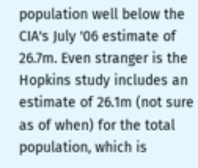population well below the CIA's July '06 estimate of 26.7m. Even stranger is the Hopkins study includes an estimate of 26.1m (not sure as of when) for the total population, which is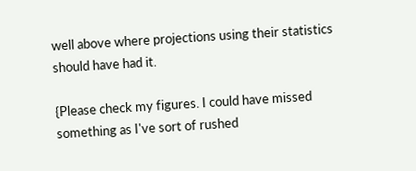well above where projections using their statistics should have had it.

{Please check my figures. I could have missed something as I've sort of rushed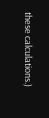these calculations.)